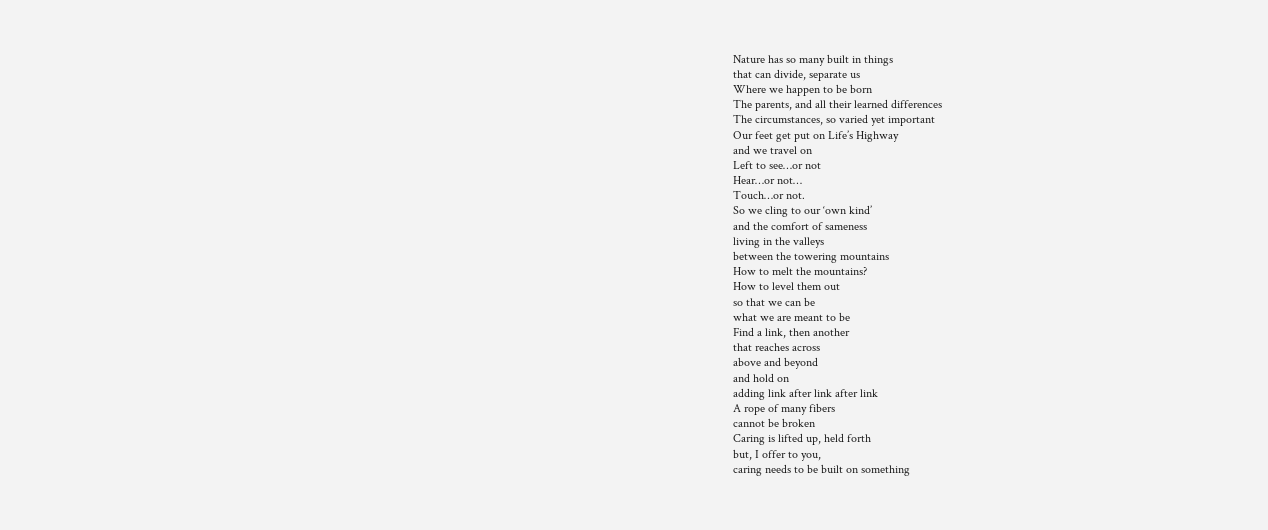Nature has so many built in things
that can divide, separate us
Where we happen to be born
The parents, and all their learned differences
The circumstances, so varied yet important
Our feet get put on Life’s Highway
and we travel on
Left to see…or not
Hear…or not…
Touch…or not.
So we cling to our ‘own kind’
and the comfort of sameness
living in the valleys
between the towering mountains
How to melt the mountains?
How to level them out
so that we can be
what we are meant to be
Find a link, then another
that reaches across
above and beyond
and hold on
adding link after link after link
A rope of many fibers
cannot be broken
Caring is lifted up, held forth
but, I offer to you,
caring needs to be built on something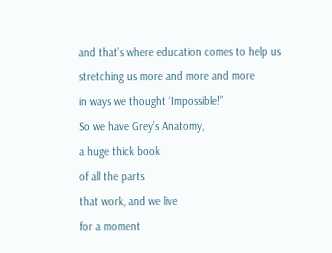and that’s where education comes to help us
stretching us more and more and more
in ways we thought ‘Impossible!”
So we have Grey’s Anatomy,
a huge thick book
of all the parts
that work, and we live
for a moment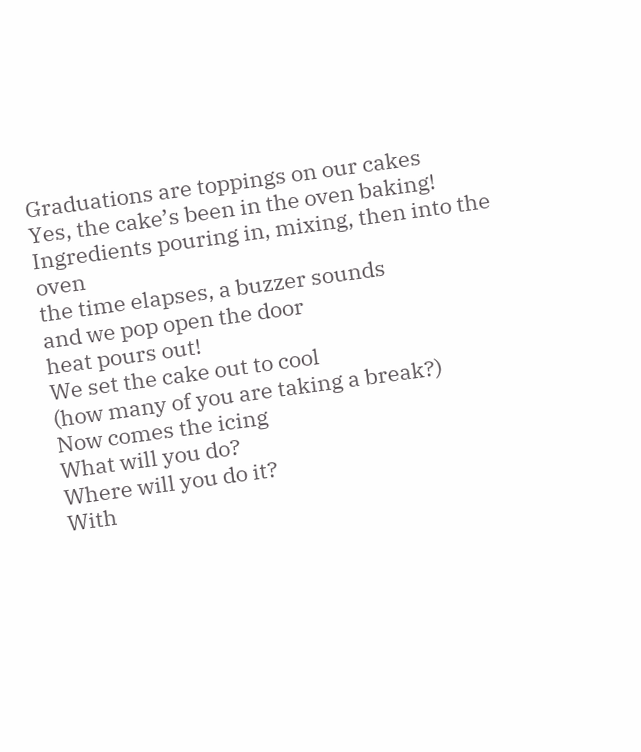Graduations are toppings on our cakes
Yes, the cake’s been in the oven baking!
Ingredients pouring in, mixing, then into the oven
the time elapses, a buzzer sounds
and we pop open the door
heat pours out!
We set the cake out to cool
(how many of you are taking a break?)
Now comes the icing
What will you do?
Where will you do it?
With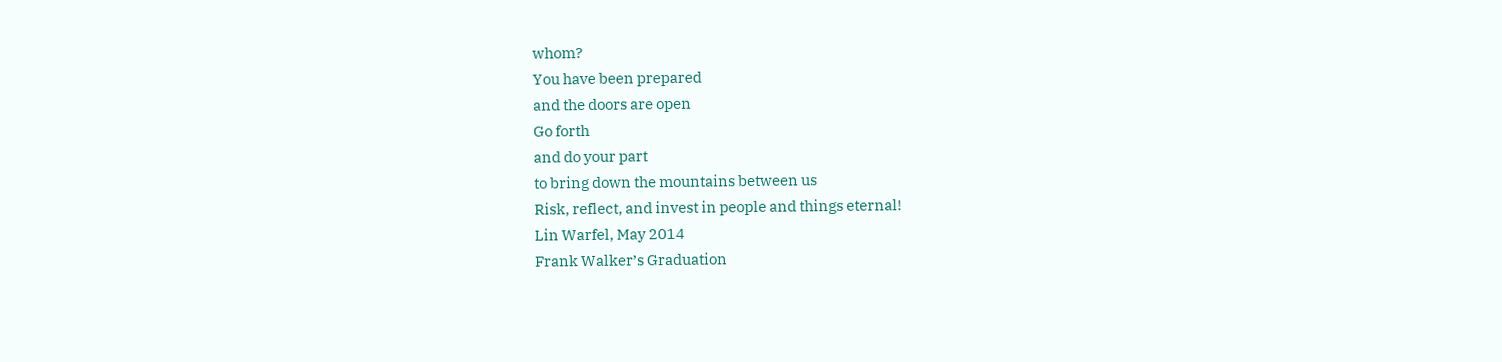whom?
You have been prepared
and the doors are open
Go forth
and do your part
to bring down the mountains between us
Risk, reflect, and invest in people and things eternal!
Lin Warfel, May 2014
Frank Walker’s Graduation